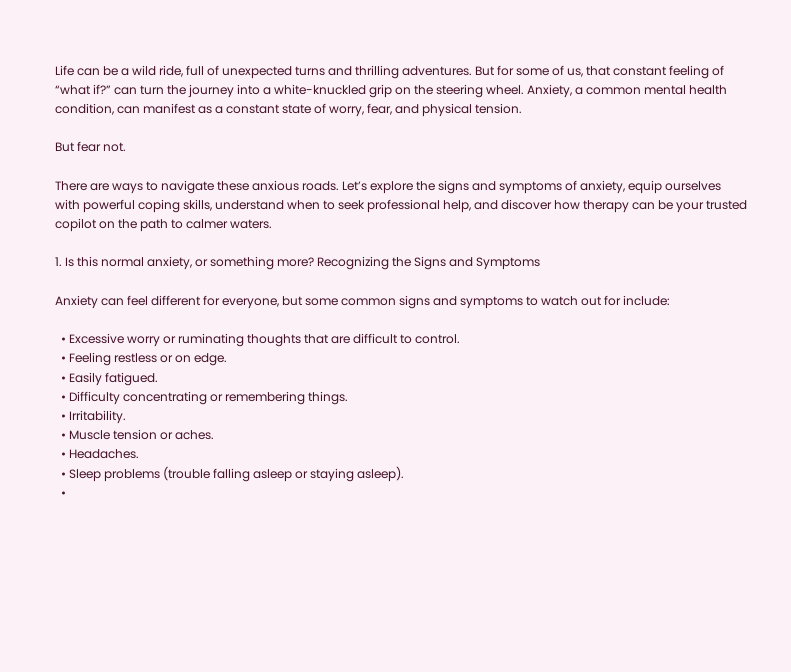Life can be a wild ride, full of unexpected turns and thrilling adventures. But for some of us, that constant feeling of “what if?” can turn the journey into a white-knuckled grip on the steering wheel. Anxiety, a common mental health condition, can manifest as a constant state of worry, fear, and physical tension.

But fear not.

There are ways to navigate these anxious roads. Let’s explore the signs and symptoms of anxiety, equip ourselves with powerful coping skills, understand when to seek professional help, and discover how therapy can be your trusted copilot on the path to calmer waters.

1. Is this normal anxiety, or something more? Recognizing the Signs and Symptoms

Anxiety can feel different for everyone, but some common signs and symptoms to watch out for include:

  • Excessive worry or ruminating thoughts that are difficult to control.
  • Feeling restless or on edge.
  • Easily fatigued.
  • Difficulty concentrating or remembering things.
  • Irritability.
  • Muscle tension or aches.
  • Headaches.
  • Sleep problems (trouble falling asleep or staying asleep).
  •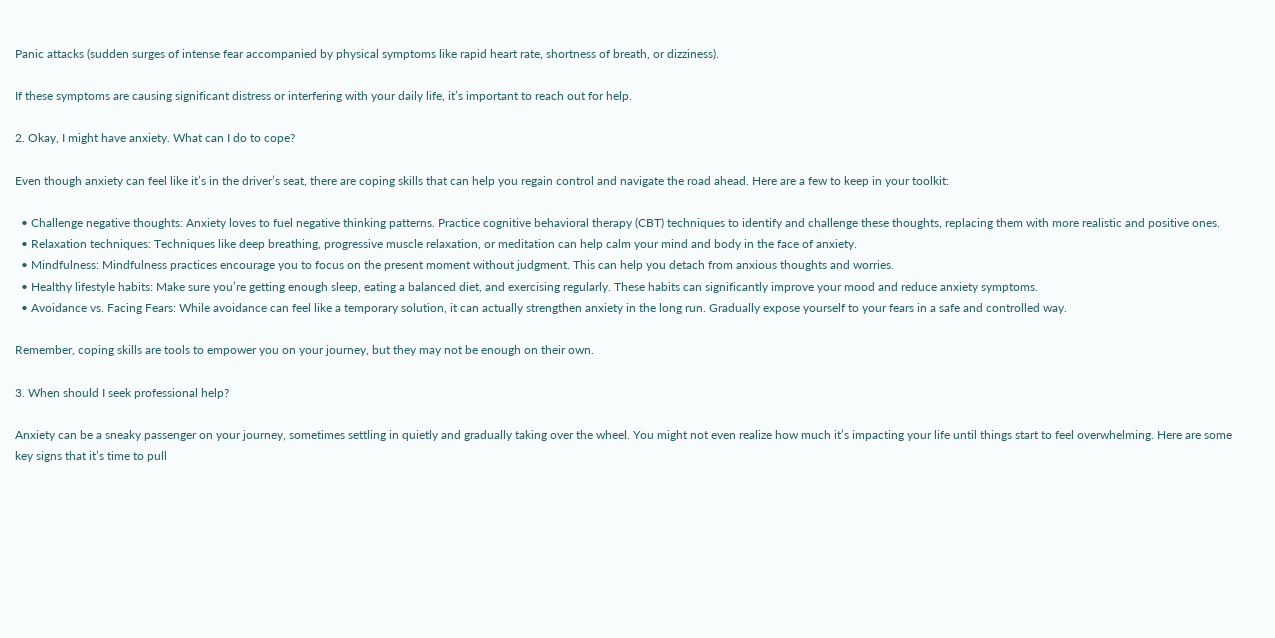Panic attacks (sudden surges of intense fear accompanied by physical symptoms like rapid heart rate, shortness of breath, or dizziness).

If these symptoms are causing significant distress or interfering with your daily life, it’s important to reach out for help.

2. Okay, I might have anxiety. What can I do to cope?

Even though anxiety can feel like it’s in the driver’s seat, there are coping skills that can help you regain control and navigate the road ahead. Here are a few to keep in your toolkit:

  • Challenge negative thoughts: Anxiety loves to fuel negative thinking patterns. Practice cognitive behavioral therapy (CBT) techniques to identify and challenge these thoughts, replacing them with more realistic and positive ones.
  • Relaxation techniques: Techniques like deep breathing, progressive muscle relaxation, or meditation can help calm your mind and body in the face of anxiety.
  • Mindfulness: Mindfulness practices encourage you to focus on the present moment without judgment. This can help you detach from anxious thoughts and worries.
  • Healthy lifestyle habits: Make sure you’re getting enough sleep, eating a balanced diet, and exercising regularly. These habits can significantly improve your mood and reduce anxiety symptoms.
  • Avoidance vs. Facing Fears: While avoidance can feel like a temporary solution, it can actually strengthen anxiety in the long run. Gradually expose yourself to your fears in a safe and controlled way.

Remember, coping skills are tools to empower you on your journey, but they may not be enough on their own.

3. When should I seek professional help?

Anxiety can be a sneaky passenger on your journey, sometimes settling in quietly and gradually taking over the wheel. You might not even realize how much it’s impacting your life until things start to feel overwhelming. Here are some key signs that it’s time to pull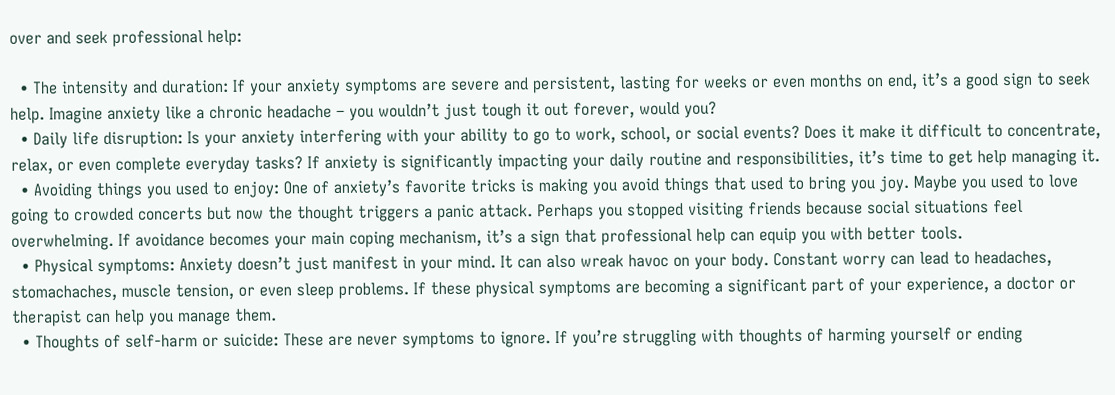over and seek professional help:

  • The intensity and duration: If your anxiety symptoms are severe and persistent, lasting for weeks or even months on end, it’s a good sign to seek help. Imagine anxiety like a chronic headache – you wouldn’t just tough it out forever, would you?
  • Daily life disruption: Is your anxiety interfering with your ability to go to work, school, or social events? Does it make it difficult to concentrate, relax, or even complete everyday tasks? If anxiety is significantly impacting your daily routine and responsibilities, it’s time to get help managing it.
  • Avoiding things you used to enjoy: One of anxiety’s favorite tricks is making you avoid things that used to bring you joy. Maybe you used to love going to crowded concerts but now the thought triggers a panic attack. Perhaps you stopped visiting friends because social situations feel overwhelming. If avoidance becomes your main coping mechanism, it’s a sign that professional help can equip you with better tools.
  • Physical symptoms: Anxiety doesn’t just manifest in your mind. It can also wreak havoc on your body. Constant worry can lead to headaches, stomachaches, muscle tension, or even sleep problems. If these physical symptoms are becoming a significant part of your experience, a doctor or therapist can help you manage them.
  • Thoughts of self-harm or suicide: These are never symptoms to ignore. If you’re struggling with thoughts of harming yourself or ending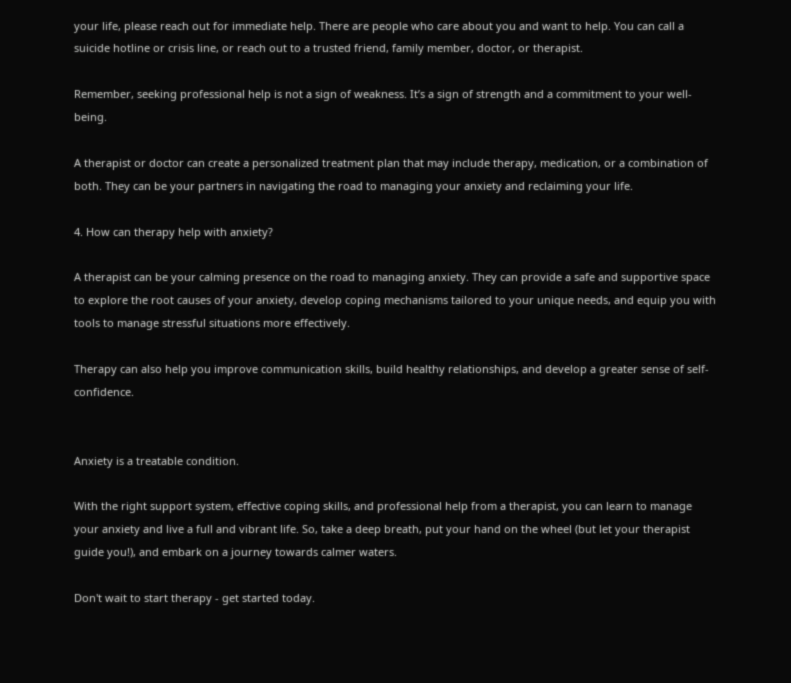your life, please reach out for immediate help. There are people who care about you and want to help. You can call a suicide hotline or crisis line, or reach out to a trusted friend, family member, doctor, or therapist.

Remember, seeking professional help is not a sign of weakness. It’s a sign of strength and a commitment to your well-being.

A therapist or doctor can create a personalized treatment plan that may include therapy, medication, or a combination of both. They can be your partners in navigating the road to managing your anxiety and reclaiming your life.

4. How can therapy help with anxiety?

A therapist can be your calming presence on the road to managing anxiety. They can provide a safe and supportive space to explore the root causes of your anxiety, develop coping mechanisms tailored to your unique needs, and equip you with tools to manage stressful situations more effectively.

Therapy can also help you improve communication skills, build healthy relationships, and develop a greater sense of self-confidence.


Anxiety is a treatable condition.

With the right support system, effective coping skills, and professional help from a therapist, you can learn to manage your anxiety and live a full and vibrant life. So, take a deep breath, put your hand on the wheel (but let your therapist guide you!), and embark on a journey towards calmer waters.

Don't wait to start therapy - get started today.